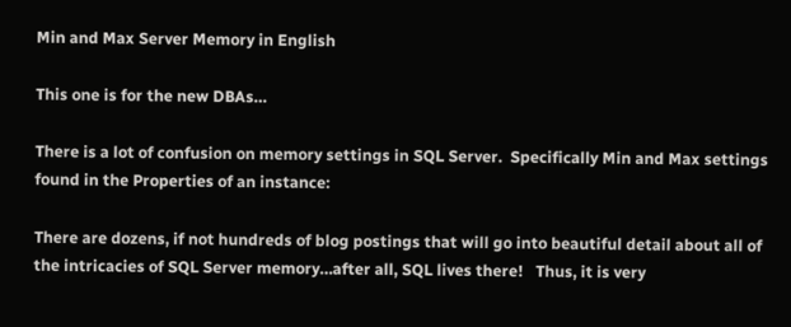Min and Max Server Memory in English

This one is for the new DBAs…

There is a lot of confusion on memory settings in SQL Server.  Specifically Min and Max settings found in the Properties of an instance:

There are dozens, if not hundreds of blog postings that will go into beautiful detail about all of the intricacies of SQL Server memory…after all, SQL lives there!   Thus, it is very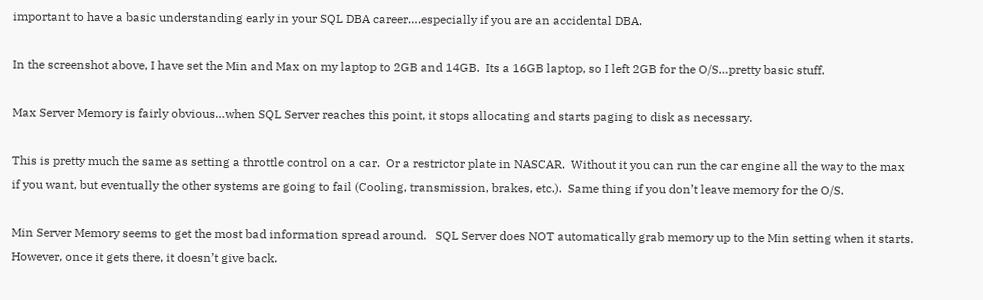important to have a basic understanding early in your SQL DBA career….especially if you are an accidental DBA.

In the screenshot above, I have set the Min and Max on my laptop to 2GB and 14GB.  Its a 16GB laptop, so I left 2GB for the O/S…pretty basic stuff.

Max Server Memory is fairly obvious…when SQL Server reaches this point, it stops allocating and starts paging to disk as necessary.

This is pretty much the same as setting a throttle control on a car.  Or a restrictor plate in NASCAR.  Without it you can run the car engine all the way to the max if you want, but eventually the other systems are going to fail (Cooling, transmission, brakes, etc.).  Same thing if you don’t leave memory for the O/S.

Min Server Memory seems to get the most bad information spread around.   SQL Server does NOT automatically grab memory up to the Min setting when it starts.  However, once it gets there, it doesn’t give back.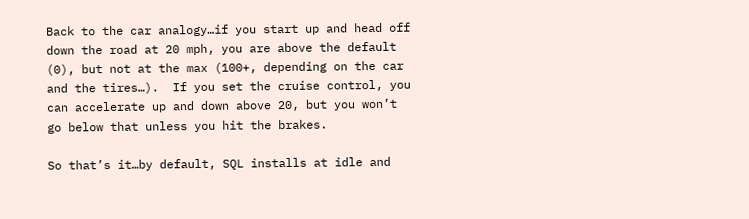Back to the car analogy…if you start up and head off down the road at 20 mph, you are above the default (0), but not at the max (100+, depending on the car and the tires…).  If you set the cruise control, you can accelerate up and down above 20, but you won’t go below that unless you hit the brakes.

So that’s it…by default, SQL installs at idle and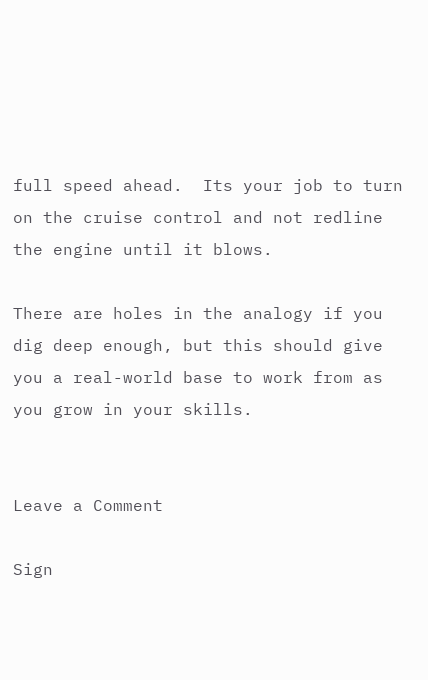full speed ahead.  Its your job to turn on the cruise control and not redline the engine until it blows.

There are holes in the analogy if you dig deep enough, but this should give you a real-world base to work from as you grow in your skills.


Leave a Comment

Sign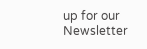up for our Newsletter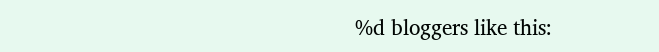%d bloggers like this: